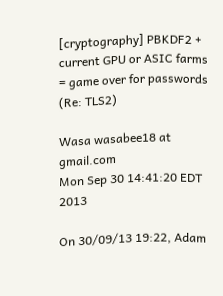[cryptography] PBKDF2 + current GPU or ASIC farms = game over for passwords (Re: TLS2)

Wasa wasabee18 at gmail.com
Mon Sep 30 14:41:20 EDT 2013

On 30/09/13 19:22, Adam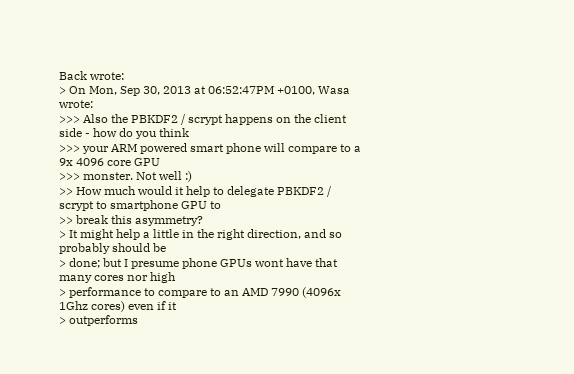Back wrote:
> On Mon, Sep 30, 2013 at 06:52:47PM +0100, Wasa wrote:
>>> Also the PBKDF2 / scrypt happens on the client side - how do you think
>>> your ARM powered smart phone will compare to a 9x 4096 core GPU
>>> monster. Not well :)
>> How much would it help to delegate PBKDF2 / scrypt to smartphone GPU to
>> break this asymmetry?
> It might help a little in the right direction, and so probably should be
> done; but I presume phone GPUs wont have that many cores nor high
> performance to compare to an AMD 7990 (4096x 1Ghz cores) even if it
> outperforms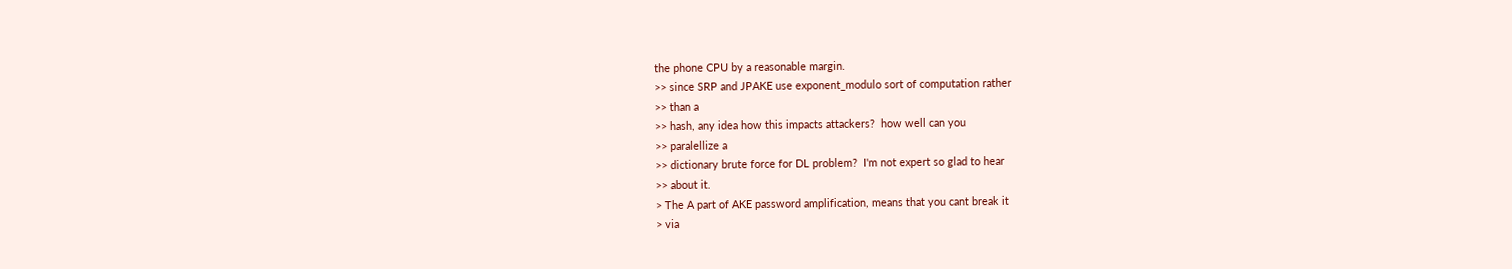the phone CPU by a reasonable margin.
>> since SRP and JPAKE use exponent_modulo sort of computation rather
>> than a
>> hash, any idea how this impacts attackers?  how well can you
>> paralellize a
>> dictionary brute force for DL problem?  I'm not expert so glad to hear
>> about it.
> The A part of AKE password amplification, means that you cant break it
> via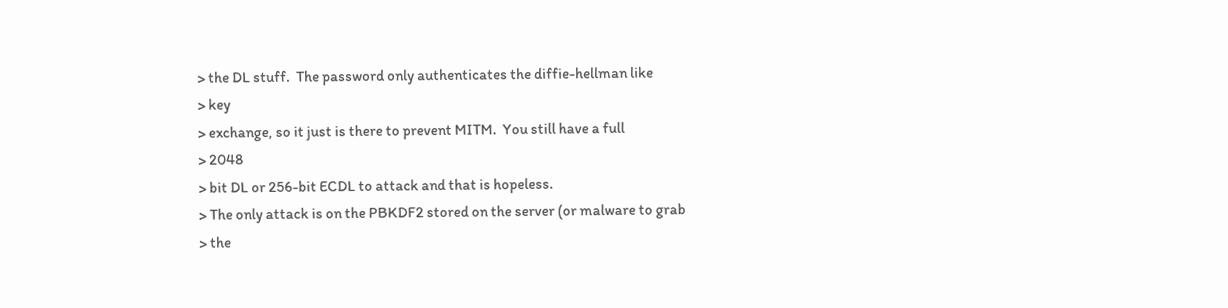> the DL stuff.  The password only authenticates the diffie-hellman like
> key
> exchange, so it just is there to prevent MITM.  You still have a full
> 2048
> bit DL or 256-bit ECDL to attack and that is hopeless.
> The only attack is on the PBKDF2 stored on the server (or malware to grab
> the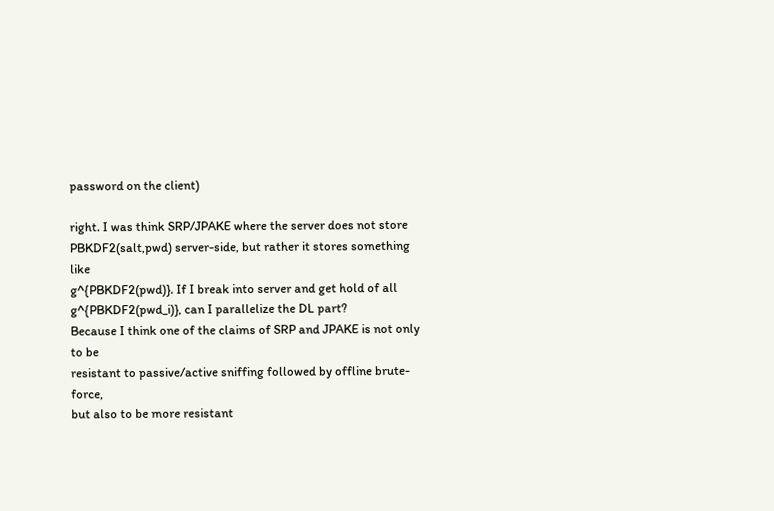password on the client)

right. I was think SRP/JPAKE where the server does not store
PBKDF2(salt,pwd) server-side, but rather it stores something like
g^{PBKDF2(pwd)}. If I break into server and get hold of all
g^{PBKDF2(pwd_i)}, can I parallelize the DL part?
Because I think one of the claims of SRP and JPAKE is not only to be
resistant to passive/active sniffing followed by offline brute-force,
but also to be more resistant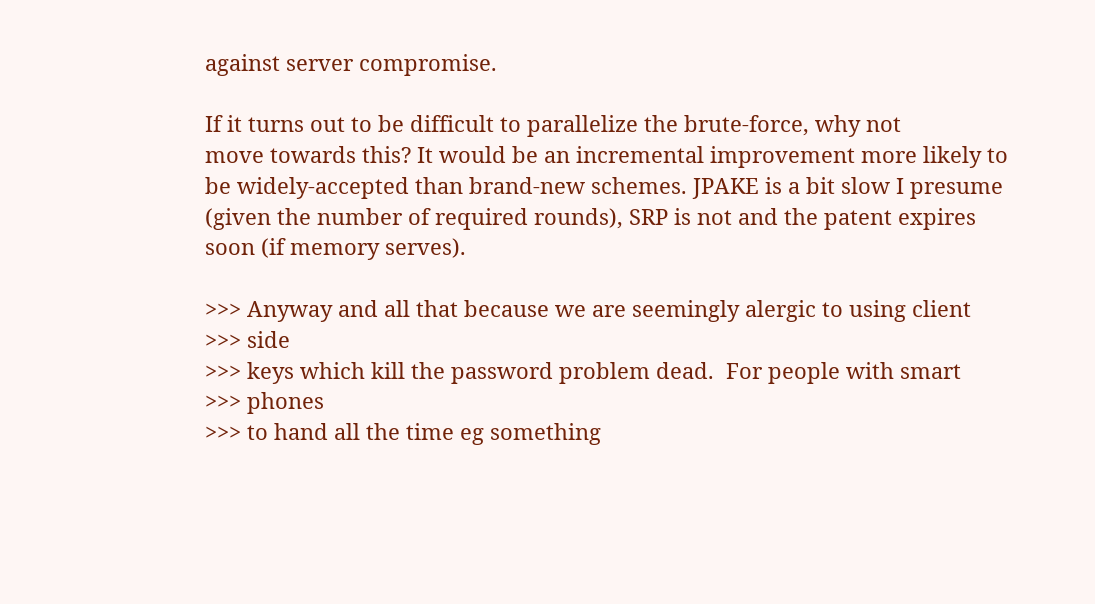against server compromise.

If it turns out to be difficult to parallelize the brute-force, why not
move towards this? It would be an incremental improvement more likely to
be widely-accepted than brand-new schemes. JPAKE is a bit slow I presume
(given the number of required rounds), SRP is not and the patent expires
soon (if memory serves).

>>> Anyway and all that because we are seemingly alergic to using client
>>> side
>>> keys which kill the password problem dead.  For people with smart
>>> phones
>>> to hand all the time eg something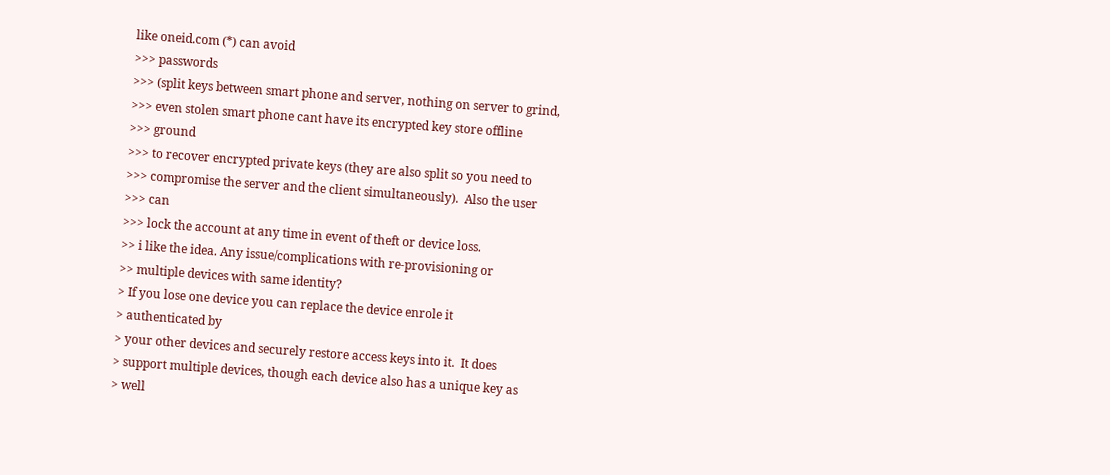like oneid.com (*) can avoid
>>> passwords
>>> (split keys between smart phone and server, nothing on server to grind,
>>> even stolen smart phone cant have its encrypted key store offline
>>> ground
>>> to recover encrypted private keys (they are also split so you need to
>>> compromise the server and the client simultaneously).  Also the user
>>> can
>>> lock the account at any time in event of theft or device loss.
>> i like the idea. Any issue/complications with re-provisioning or
>> multiple devices with same identity?
> If you lose one device you can replace the device enrole it
> authenticated by
> your other devices and securely restore access keys into it.  It does
> support multiple devices, though each device also has a unique key as
> well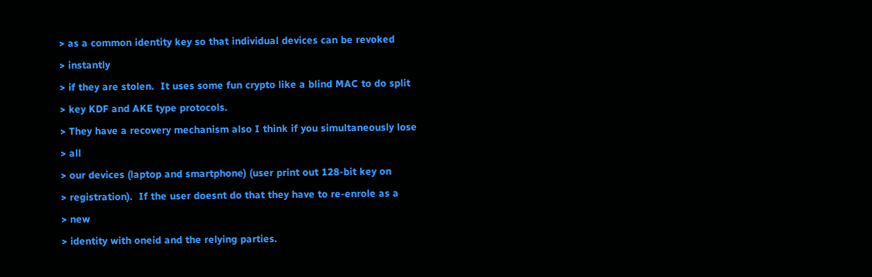> as a common identity key so that individual devices can be revoked
> instantly
> if they are stolen.  It uses some fun crypto like a blind MAC to do split
> key KDF and AKE type protocols.
> They have a recovery mechanism also I think if you simultaneously lose
> all
> our devices (laptop and smartphone) (user print out 128-bit key on
> registration).  If the user doesnt do that they have to re-enrole as a
> new
> identity with oneid and the relying parties.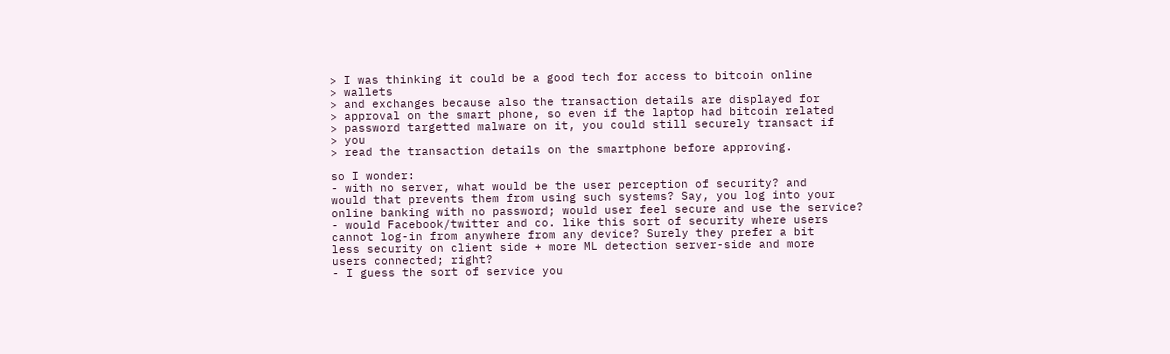> I was thinking it could be a good tech for access to bitcoin online
> wallets
> and exchanges because also the transaction details are displayed for
> approval on the smart phone, so even if the laptop had bitcoin related
> password targetted malware on it, you could still securely transact if
> you
> read the transaction details on the smartphone before approving.

so I wonder:
- with no server, what would be the user perception of security? and
would that prevents them from using such systems? Say, you log into your
online banking with no password; would user feel secure and use the service?
- would Facebook/twitter and co. like this sort of security where users
cannot log-in from anywhere from any device? Surely they prefer a bit
less security on client side + more ML detection server-side and more
users connected; right?
- I guess the sort of service you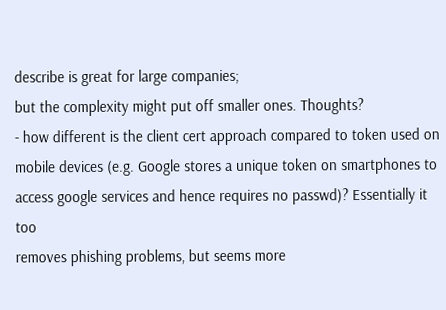describe is great for large companies;
but the complexity might put off smaller ones. Thoughts?
- how different is the client cert approach compared to token used on
mobile devices (e.g. Google stores a unique token on smartphones to
access google services and hence requires no passwd)? Essentially it too
removes phishing problems, but seems more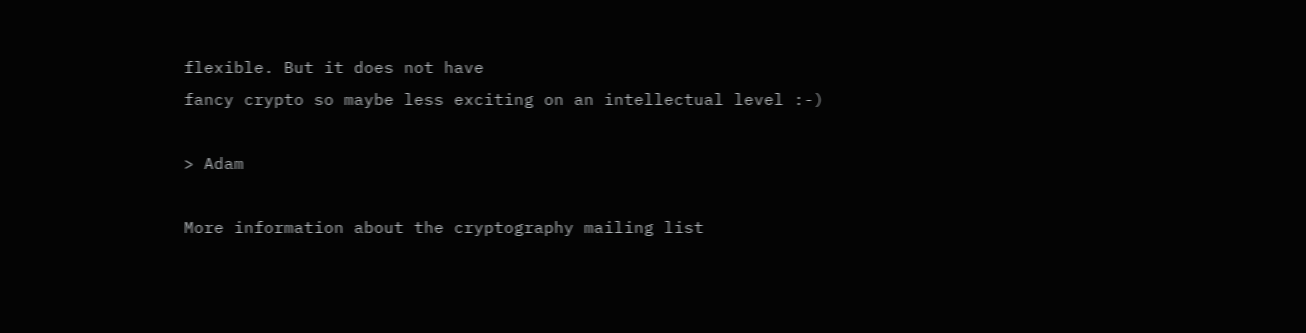flexible. But it does not have
fancy crypto so maybe less exciting on an intellectual level :-)

> Adam

More information about the cryptography mailing list